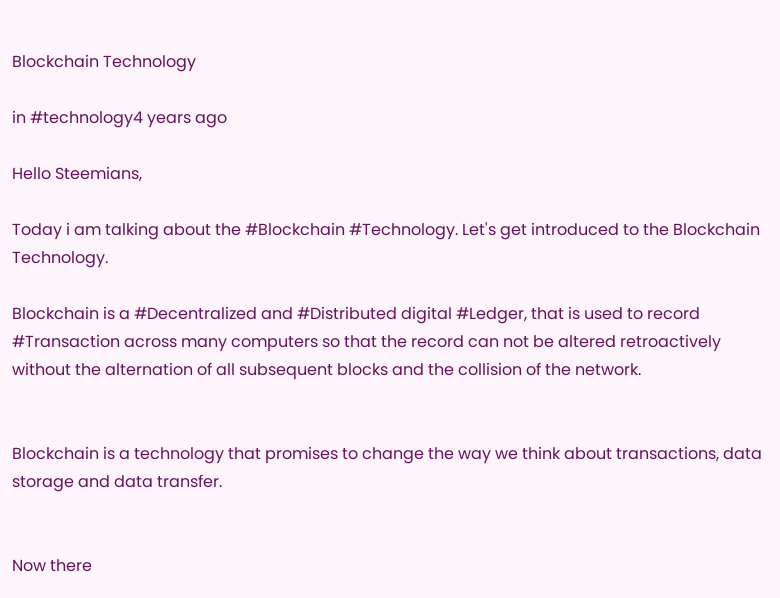Blockchain Technology

in #technology4 years ago

Hello Steemians,

Today i am talking about the #Blockchain #Technology. Let's get introduced to the Blockchain Technology.

Blockchain is a #Decentralized and #Distributed digital #Ledger, that is used to record #Transaction across many computers so that the record can not be altered retroactively without the alternation of all subsequent blocks and the collision of the network.


Blockchain is a technology that promises to change the way we think about transactions, data storage and data transfer.


Now there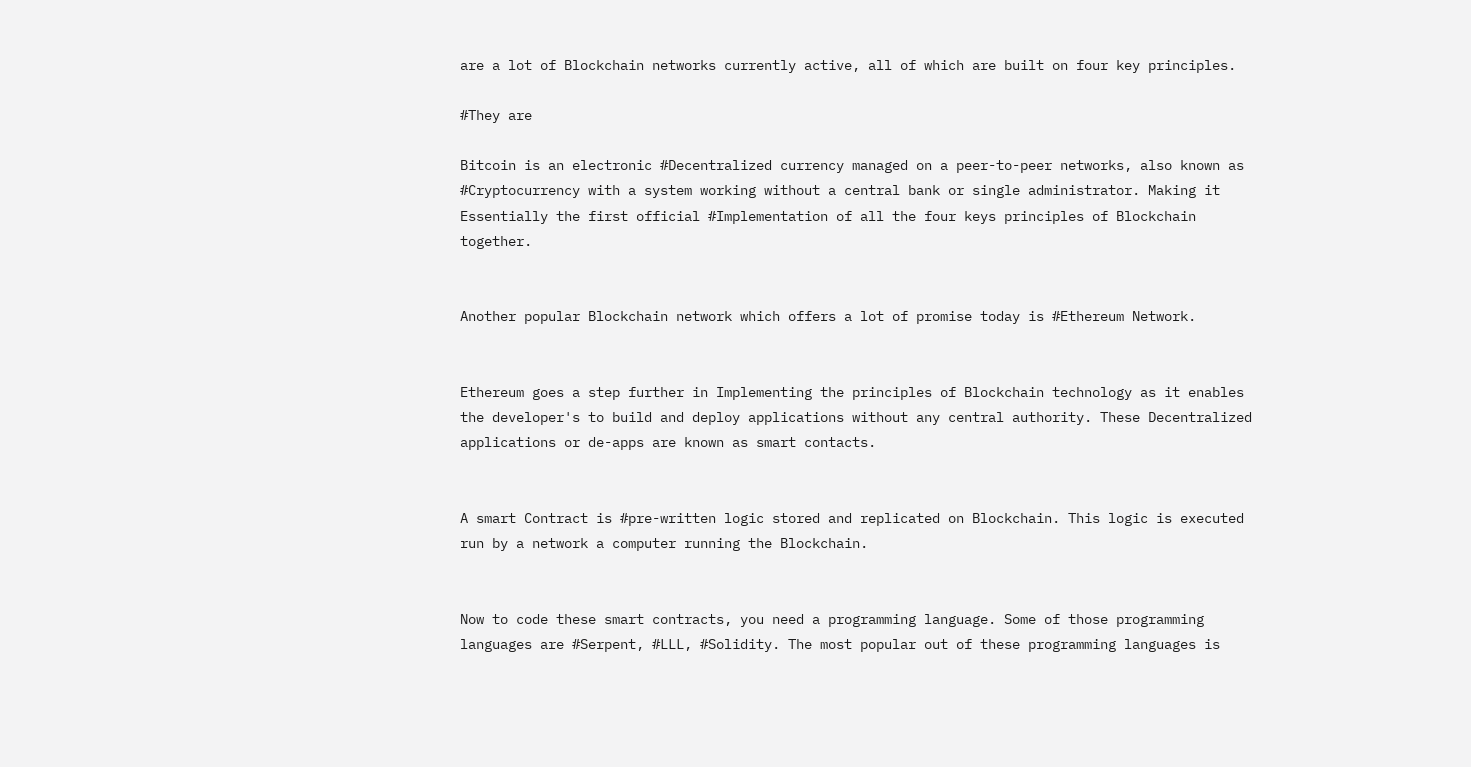are a lot of Blockchain networks currently active, all of which are built on four key principles.

#They are

Bitcoin is an electronic #Decentralized currency managed on a peer-to-peer networks, also known as #Cryptocurrency with a system working without a central bank or single administrator. Making it Essentially the first official #Implementation of all the four keys principles of Blockchain together.


Another popular Blockchain network which offers a lot of promise today is #Ethereum Network.


Ethereum goes a step further in Implementing the principles of Blockchain technology as it enables the developer's to build and deploy applications without any central authority. These Decentralized applications or de-apps are known as smart contacts.


A smart Contract is #pre-written logic stored and replicated on Blockchain. This logic is executed run by a network a computer running the Blockchain.


Now to code these smart contracts, you need a programming language. Some of those programming languages are #Serpent, #LLL, #Solidity. The most popular out of these programming languages is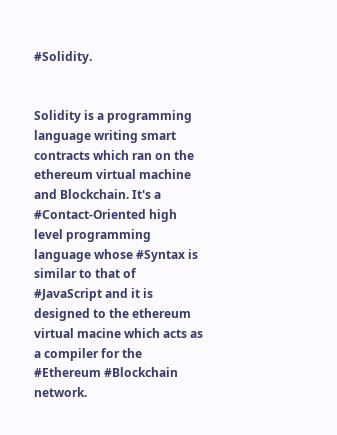#Solidity.


Solidity is a programming language writing smart contracts which ran on the ethereum virtual machine and Blockchain. It's a #Contact-Oriented high level programming language whose #Syntax is similar to that of #JavaScript and it is designed to the ethereum virtual macine which acts as a compiler for the #Ethereum #Blockchain network.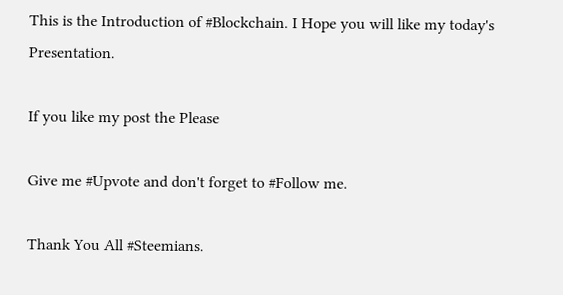This is the Introduction of #Blockchain. I Hope you will like my today's Presentation.

If you like my post the Please

Give me #Upvote and don't forget to #Follow me.

Thank You All #Steemians.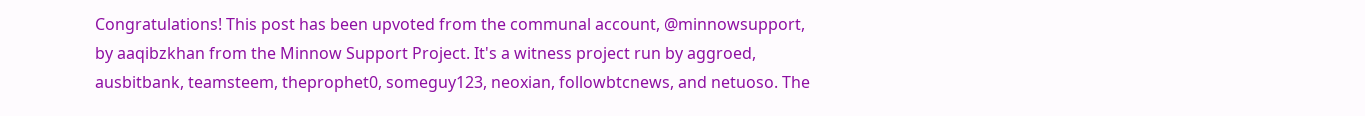Congratulations! This post has been upvoted from the communal account, @minnowsupport, by aaqibzkhan from the Minnow Support Project. It's a witness project run by aggroed, ausbitbank, teamsteem, theprophet0, someguy123, neoxian, followbtcnews, and netuoso. The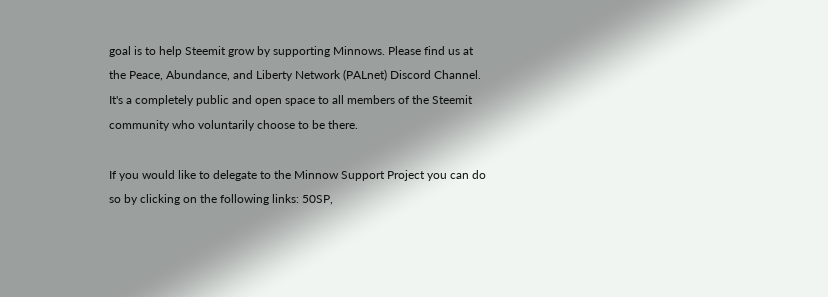goal is to help Steemit grow by supporting Minnows. Please find us at the Peace, Abundance, and Liberty Network (PALnet) Discord Channel. It's a completely public and open space to all members of the Steemit community who voluntarily choose to be there.

If you would like to delegate to the Minnow Support Project you can do so by clicking on the following links: 50SP,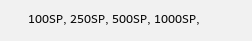100SP, 250SP, 500SP, 1000SP,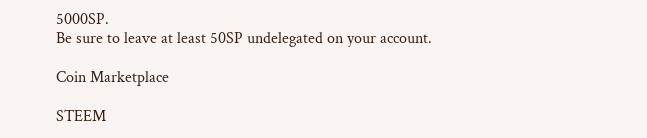5000SP.
Be sure to leave at least 50SP undelegated on your account.

Coin Marketplace

STEEM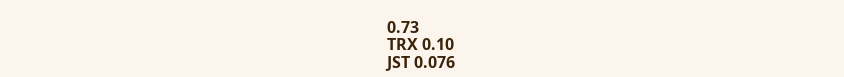0.73
TRX 0.10
JST 0.076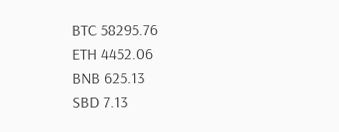BTC 58295.76
ETH 4452.06
BNB 625.13
SBD 7.13